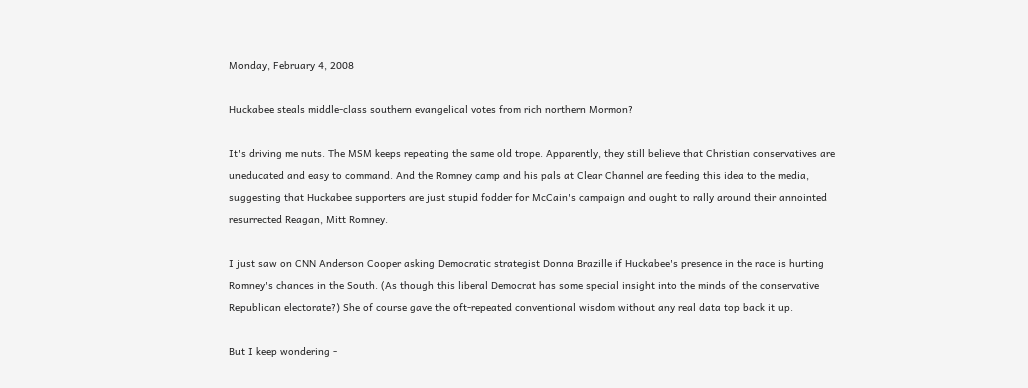Monday, February 4, 2008

Huckabee steals middle-class southern evangelical votes from rich northern Mormon?

It's driving me nuts. The MSM keeps repeating the same old trope. Apparently, they still believe that Christian conservatives are uneducated and easy to command. And the Romney camp and his pals at Clear Channel are feeding this idea to the media, suggesting that Huckabee supporters are just stupid fodder for McCain's campaign and ought to rally around their annointed resurrected Reagan, Mitt Romney.

I just saw on CNN Anderson Cooper asking Democratic strategist Donna Brazille if Huckabee's presence in the race is hurting Romney's chances in the South. (As though this liberal Democrat has some special insight into the minds of the conservative Republican electorate?) She of course gave the oft-repeated conventional wisdom without any real data top back it up.

But I keep wondering -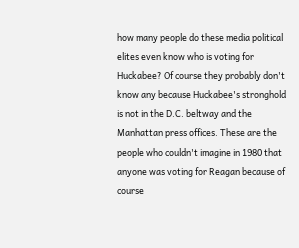how many people do these media political elites even know who is voting for Huckabee? Of course they probably don't know any because Huckabee's stronghold is not in the D.C. beltway and the Manhattan press offices. These are the people who couldn't imagine in 1980 that anyone was voting for Reagan because of course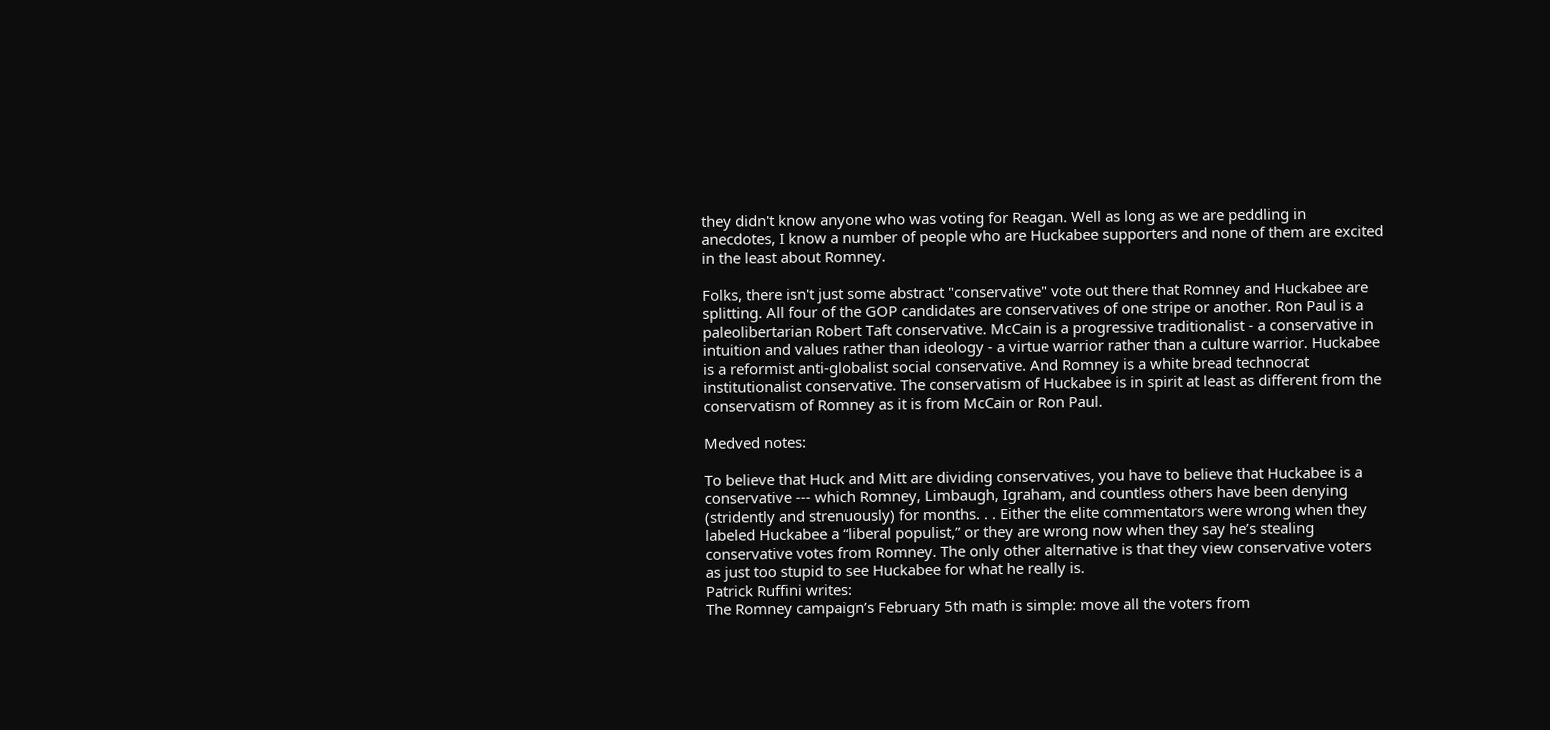they didn't know anyone who was voting for Reagan. Well as long as we are peddling in anecdotes, I know a number of people who are Huckabee supporters and none of them are excited in the least about Romney.

Folks, there isn't just some abstract "conservative" vote out there that Romney and Huckabee are splitting. All four of the GOP candidates are conservatives of one stripe or another. Ron Paul is a paleolibertarian Robert Taft conservative. McCain is a progressive traditionalist - a conservative in intuition and values rather than ideology - a virtue warrior rather than a culture warrior. Huckabee is a reformist anti-globalist social conservative. And Romney is a white bread technocrat institutionalist conservative. The conservatism of Huckabee is in spirit at least as different from the conservatism of Romney as it is from McCain or Ron Paul.

Medved notes:

To believe that Huck and Mitt are dividing conservatives, you have to believe that Huckabee is a conservative --- which Romney, Limbaugh, Igraham, and countless others have been denying (stridently and strenuously) for months. . . Either the elite commentators were wrong when they labeled Huckabee a “liberal populist,” or they are wrong now when they say he’s stealing conservative votes from Romney. The only other alternative is that they view conservative voters as just too stupid to see Huckabee for what he really is.
Patrick Ruffini writes:
The Romney campaign’s February 5th math is simple: move all the voters from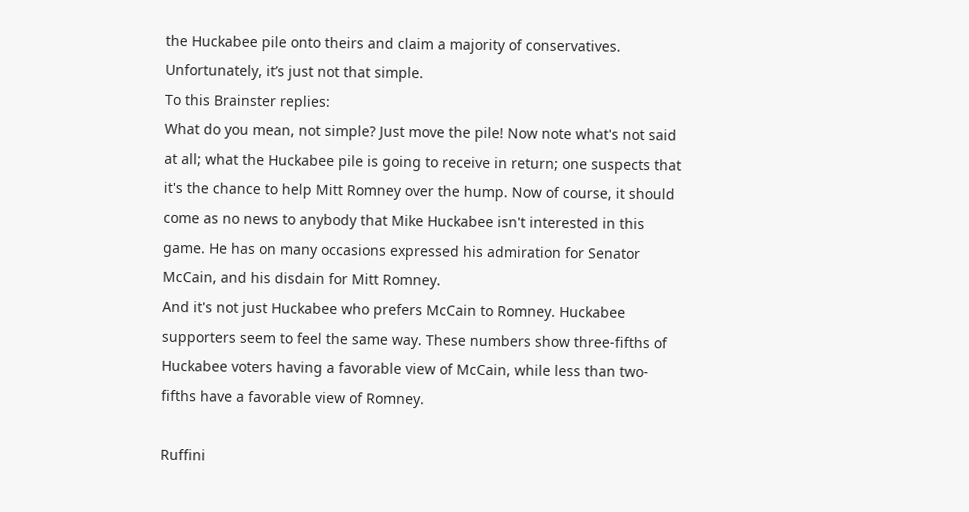the Huckabee pile onto theirs and claim a majority of conservatives. Unfortunately, it’s just not that simple.
To this Brainster replies:
What do you mean, not simple? Just move the pile! Now note what's not said at all; what the Huckabee pile is going to receive in return; one suspects that it's the chance to help Mitt Romney over the hump. Now of course, it should come as no news to anybody that Mike Huckabee isn't interested in this game. He has on many occasions expressed his admiration for Senator McCain, and his disdain for Mitt Romney.
And it's not just Huckabee who prefers McCain to Romney. Huckabee supporters seem to feel the same way. These numbers show three-fifths of Huckabee voters having a favorable view of McCain, while less than two-fifths have a favorable view of Romney.

Ruffini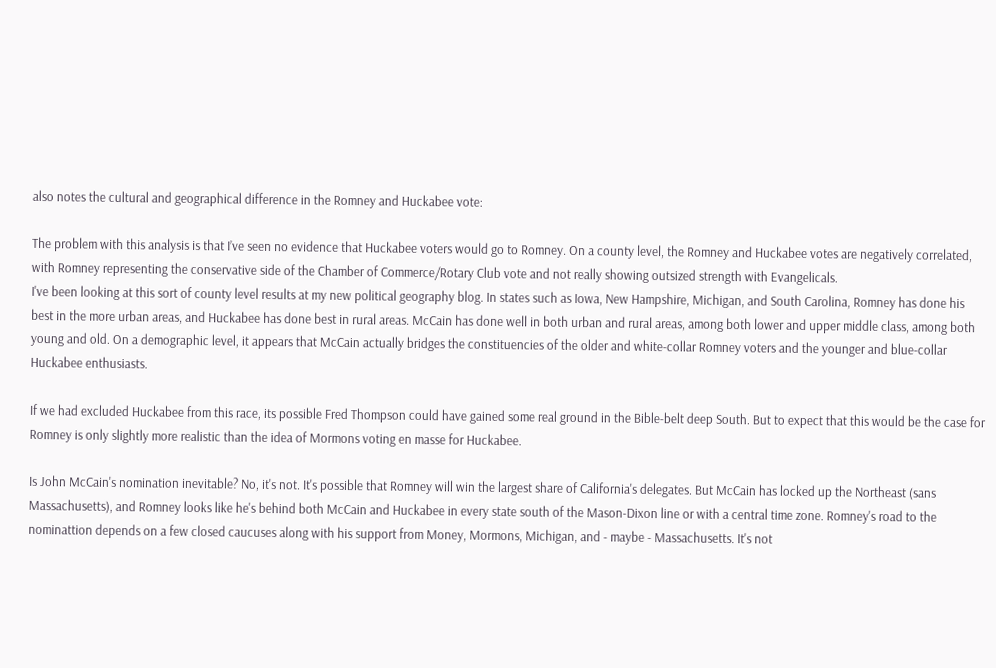also notes the cultural and geographical difference in the Romney and Huckabee vote:

The problem with this analysis is that I’ve seen no evidence that Huckabee voters would go to Romney. On a county level, the Romney and Huckabee votes are negatively correlated, with Romney representing the conservative side of the Chamber of Commerce/Rotary Club vote and not really showing outsized strength with Evangelicals.
I've been looking at this sort of county level results at my new political geography blog. In states such as Iowa, New Hampshire, Michigan, and South Carolina, Romney has done his best in the more urban areas, and Huckabee has done best in rural areas. McCain has done well in both urban and rural areas, among both lower and upper middle class, among both young and old. On a demographic level, it appears that McCain actually bridges the constituencies of the older and white-collar Romney voters and the younger and blue-collar Huckabee enthusiasts.

If we had excluded Huckabee from this race, its possible Fred Thompson could have gained some real ground in the Bible-belt deep South. But to expect that this would be the case for Romney is only slightly more realistic than the idea of Mormons voting en masse for Huckabee.

Is John McCain's nomination inevitable? No, it's not. It's possible that Romney will win the largest share of California's delegates. But McCain has locked up the Northeast (sans Massachusetts), and Romney looks like he's behind both McCain and Huckabee in every state south of the Mason-Dixon line or with a central time zone. Romney's road to the nominattion depends on a few closed caucuses along with his support from Money, Mormons, Michigan, and - maybe - Massachusetts. It's not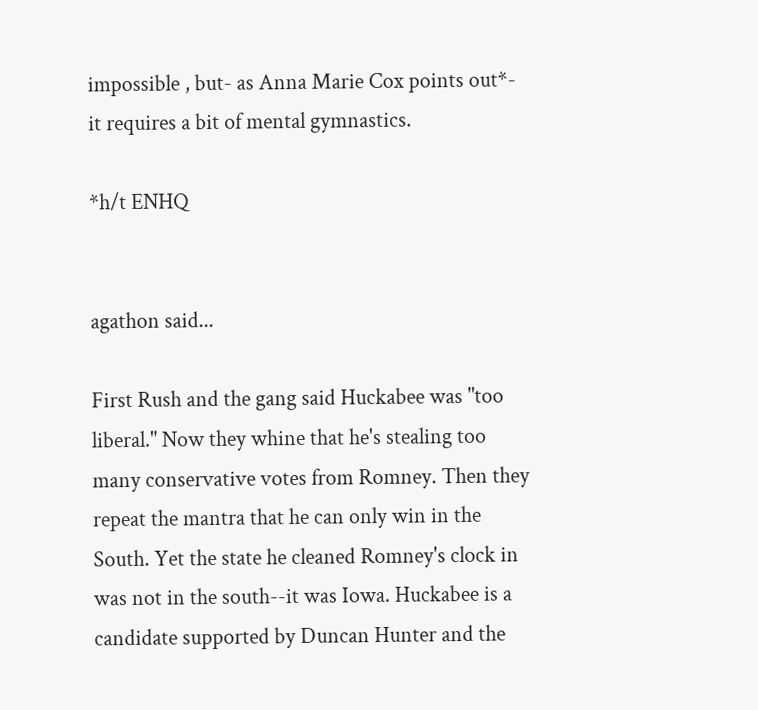impossible , but- as Anna Marie Cox points out*- it requires a bit of mental gymnastics.

*h/t ENHQ


agathon said...

First Rush and the gang said Huckabee was "too liberal." Now they whine that he's stealing too many conservative votes from Romney. Then they repeat the mantra that he can only win in the South. Yet the state he cleaned Romney's clock in was not in the south--it was Iowa. Huckabee is a candidate supported by Duncan Hunter and the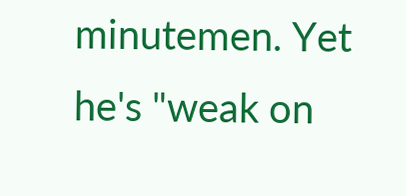minutemen. Yet he's "weak on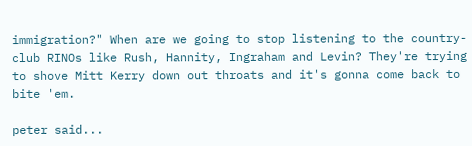immigration?" When are we going to stop listening to the country-club RINOs like Rush, Hannity, Ingraham and Levin? They're trying to shove Mitt Kerry down out throats and it's gonna come back to bite 'em.

peter said...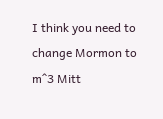I think you need to change Mormon to m^3 Mitt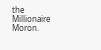the Millionaire Moron.